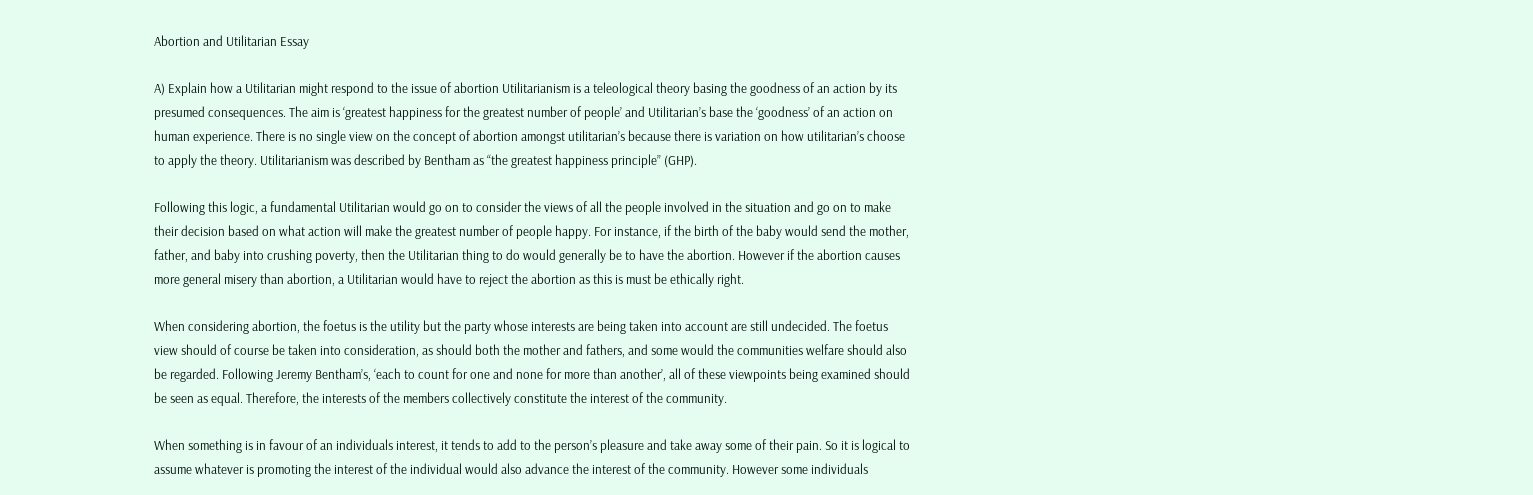Abortion and Utilitarian Essay

A) Explain how a Utilitarian might respond to the issue of abortion Utilitarianism is a teleological theory basing the goodness of an action by its presumed consequences. The aim is ‘greatest happiness for the greatest number of people’ and Utilitarian’s base the ‘goodness’ of an action on human experience. There is no single view on the concept of abortion amongst utilitarian’s because there is variation on how utilitarian’s choose to apply the theory. Utilitarianism was described by Bentham as “the greatest happiness principle” (GHP).

Following this logic, a fundamental Utilitarian would go on to consider the views of all the people involved in the situation and go on to make their decision based on what action will make the greatest number of people happy. For instance, if the birth of the baby would send the mother, father, and baby into crushing poverty, then the Utilitarian thing to do would generally be to have the abortion. However if the abortion causes more general misery than abortion, a Utilitarian would have to reject the abortion as this is must be ethically right.

When considering abortion, the foetus is the utility but the party whose interests are being taken into account are still undecided. The foetus view should of course be taken into consideration, as should both the mother and fathers, and some would the communities welfare should also be regarded. Following Jeremy Bentham’s, ‘each to count for one and none for more than another’, all of these viewpoints being examined should be seen as equal. Therefore, the interests of the members collectively constitute the interest of the community.

When something is in favour of an individuals interest, it tends to add to the person’s pleasure and take away some of their pain. So it is logical to assume whatever is promoting the interest of the individual would also advance the interest of the community. However some individuals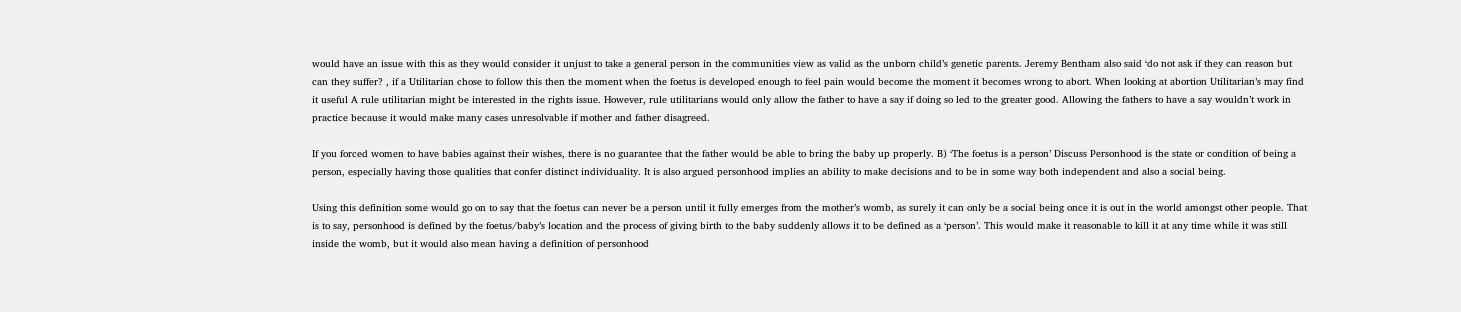would have an issue with this as they would consider it unjust to take a general person in the communities view as valid as the unborn child’s genetic parents. Jeremy Bentham also said ‘do not ask if they can reason but can they suffer? , if a Utilitarian chose to follow this then the moment when the foetus is developed enough to feel pain would become the moment it becomes wrong to abort. When looking at abortion Utilitarian’s may find it useful A rule utilitarian might be interested in the rights issue. However, rule utilitarians would only allow the father to have a say if doing so led to the greater good. Allowing the fathers to have a say wouldn’t work in practice because it would make many cases unresolvable if mother and father disagreed.

If you forced women to have babies against their wishes, there is no guarantee that the father would be able to bring the baby up properly. B) ‘The foetus is a person’ Discuss Personhood is the state or condition of being a person, especially having those qualities that confer distinct individuality. It is also argued personhood implies an ability to make decisions and to be in some way both independent and also a social being.

Using this definition some would go on to say that the foetus can never be a person until it fully emerges from the mother’s womb, as surely it can only be a social being once it is out in the world amongst other people. That is to say, personhood is defined by the foetus/baby’s location and the process of giving birth to the baby suddenly allows it to be defined as a ‘person’. This would make it reasonable to kill it at any time while it was still inside the womb, but it would also mean having a definition of personhood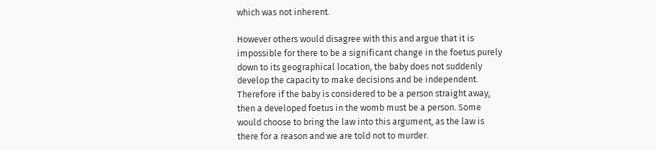which was not inherent.

However others would disagree with this and argue that it is impossible for there to be a significant change in the foetus purely down to its geographical location, the baby does not suddenly develop the capacity to make decisions and be independent. Therefore if the baby is considered to be a person straight away, then a developed foetus in the womb must be a person. Some would choose to bring the law into this argument, as the law is there for a reason and we are told not to murder.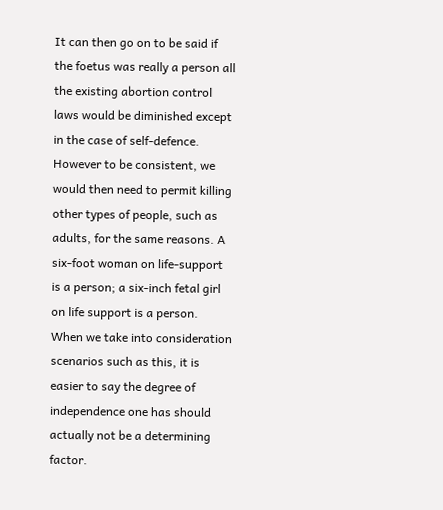It can then go on to be said if the foetus was really a person all the existing abortion control laws would be diminished except in the case of self-defence. However to be consistent, we would then need to permit killing other types of people, such as adults, for the same reasons. A six-foot woman on life-support is a person; a six-inch fetal girl on life support is a person. When we take into consideration scenarios such as this, it is easier to say the degree of independence one has should actually not be a determining factor.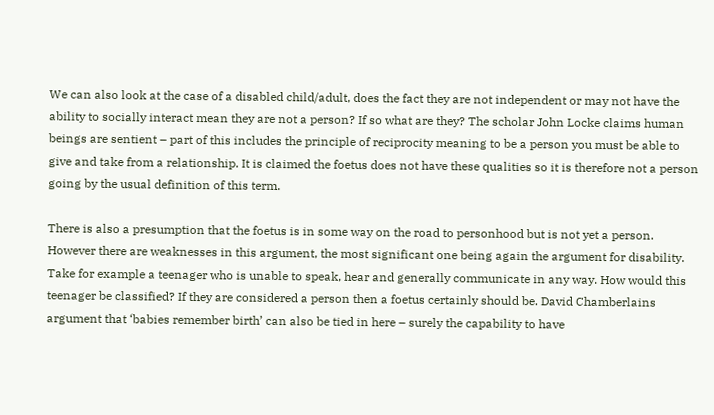We can also look at the case of a disabled child/adult, does the fact they are not independent or may not have the ability to socially interact mean they are not a person? If so what are they? The scholar John Locke claims human beings are sentient – part of this includes the principle of reciprocity meaning to be a person you must be able to give and take from a relationship. It is claimed the foetus does not have these qualities so it is therefore not a person going by the usual definition of this term.

There is also a presumption that the foetus is in some way on the road to personhood but is not yet a person. However there are weaknesses in this argument, the most significant one being again the argument for disability. Take for example a teenager who is unable to speak, hear and generally communicate in any way. How would this teenager be classified? If they are considered a person then a foetus certainly should be. David Chamberlains argument that ‘babies remember birth’ can also be tied in here – surely the capability to have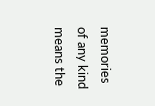memories of any kind means the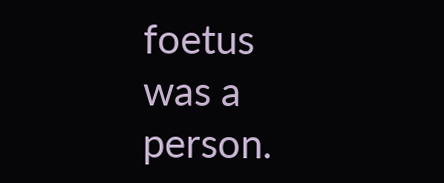foetus was a person.